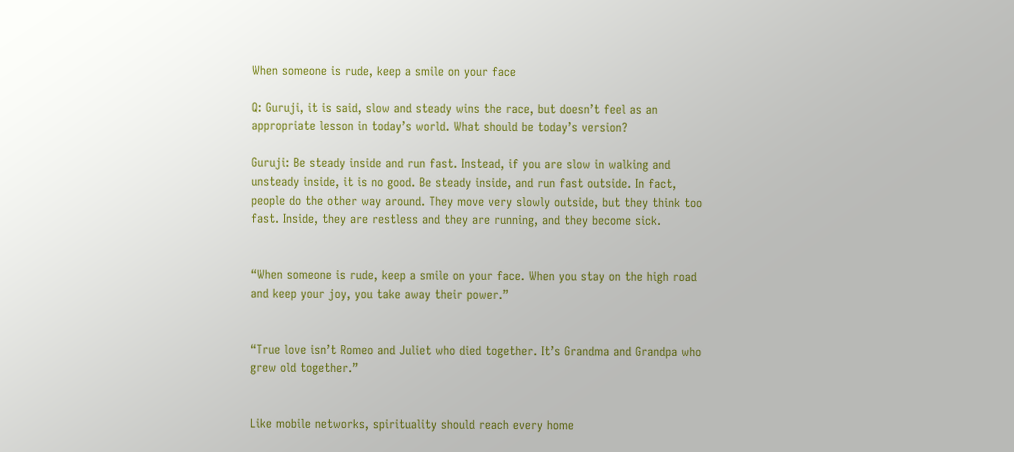When someone is rude, keep a smile on your face

Q: Guruji, it is said, slow and steady wins the race, but doesn’t feel as an appropriate lesson in today’s world. What should be today’s version?

Guruji: Be steady inside and run fast. Instead, if you are slow in walking and unsteady inside, it is no good. Be steady inside, and run fast outside. In fact, people do the other way around. They move very slowly outside, but they think too fast. Inside, they are restless and they are running, and they become sick.


“When someone is rude, keep a smile on your face. When you stay on the high road and keep your joy, you take away their power.”


“True love isn’t Romeo and Juliet who died together. It’s Grandma and Grandpa who grew old together.”


Like mobile networks, spirituality should reach every home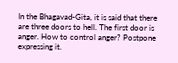In the Bhagavad-Gita, it is said that there are three doors to hell. The first door is anger. How to control anger? Postpone expressing it.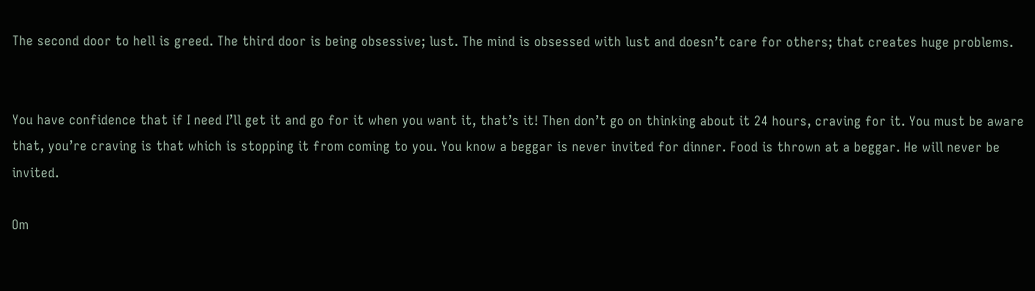The second door to hell is greed. The third door is being obsessive; lust. The mind is obsessed with lust and doesn’t care for others; that creates huge problems.


You have confidence that if I need I’ll get it and go for it when you want it, that’s it! Then don’t go on thinking about it 24 hours, craving for it. You must be aware that, you’re craving is that which is stopping it from coming to you. You know a beggar is never invited for dinner. Food is thrown at a beggar. He will never be invited.

Om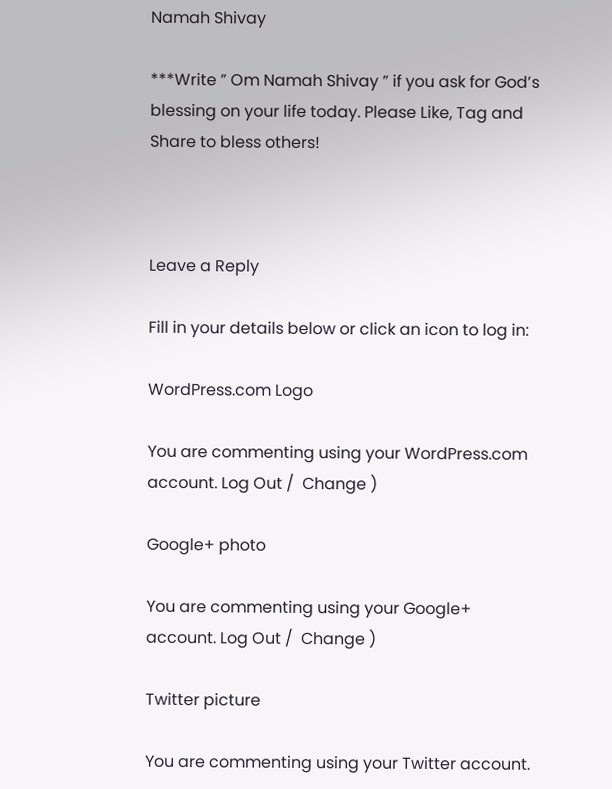Namah Shivay

***Write ” Om Namah Shivay ” if you ask for God’s blessing on your life today. Please Like, Tag and Share to bless others!



Leave a Reply

Fill in your details below or click an icon to log in:

WordPress.com Logo

You are commenting using your WordPress.com account. Log Out /  Change )

Google+ photo

You are commenting using your Google+ account. Log Out /  Change )

Twitter picture

You are commenting using your Twitter account.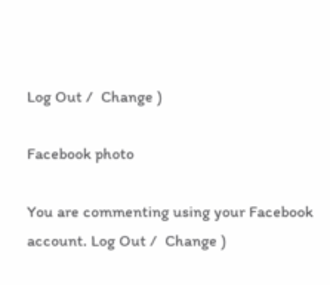Log Out /  Change )

Facebook photo

You are commenting using your Facebook account. Log Out /  Change )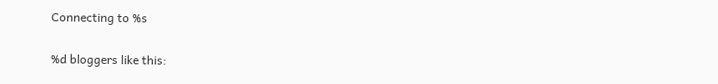Connecting to %s

%d bloggers like this: